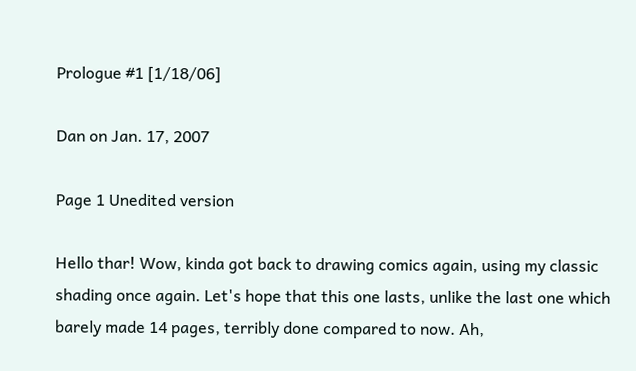Prologue #1 [1/18/06]

Dan on Jan. 17, 2007

Page 1 Unedited version

Hello thar! Wow, kinda got back to drawing comics again, using my classic shading once again. Let's hope that this one lasts, unlike the last one which barely made 14 pages, terribly done compared to now. Ah,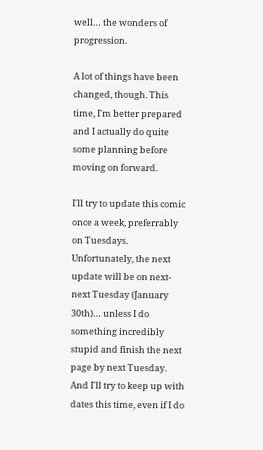well… the wonders of progression.

A lot of things have been changed, though. This time, I'm better prepared and I actually do quite some planning before moving on forward.

I'll try to update this comic once a week, preferrably on Tuesdays. Unfortunately, the next update will be on next-next Tuesday (January 30th)… unless I do something incredibly stupid and finish the next page by next Tuesday.
And I'll try to keep up with dates this time, even if I do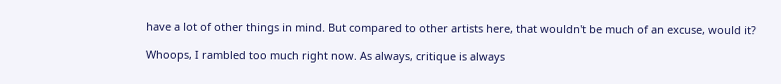have a lot of other things in mind. But compared to other artists here, that wouldn't be much of an excuse, would it?

Whoops, I rambled too much right now. As always, critique is always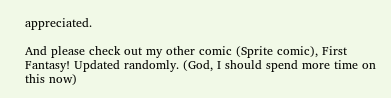appreciated.

And please check out my other comic (Sprite comic), First Fantasy! Updated randomly. (God, I should spend more time on this now)